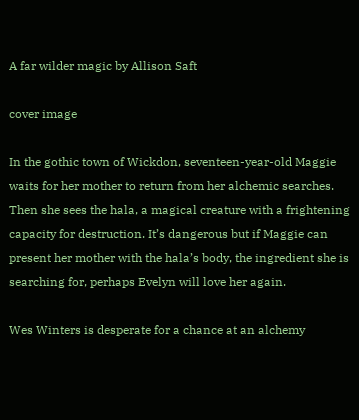A far wilder magic by Allison Saft

cover image

In the gothic town of Wickdon, seventeen-year-old Maggie waits for her mother to return from her alchemic searches. Then she sees the hala, a magical creature with a frightening capacity for destruction. It’s dangerous but if Maggie can present her mother with the hala’s body, the ingredient she is searching for, perhaps Evelyn will love her again.

Wes Winters is desperate for a chance at an alchemy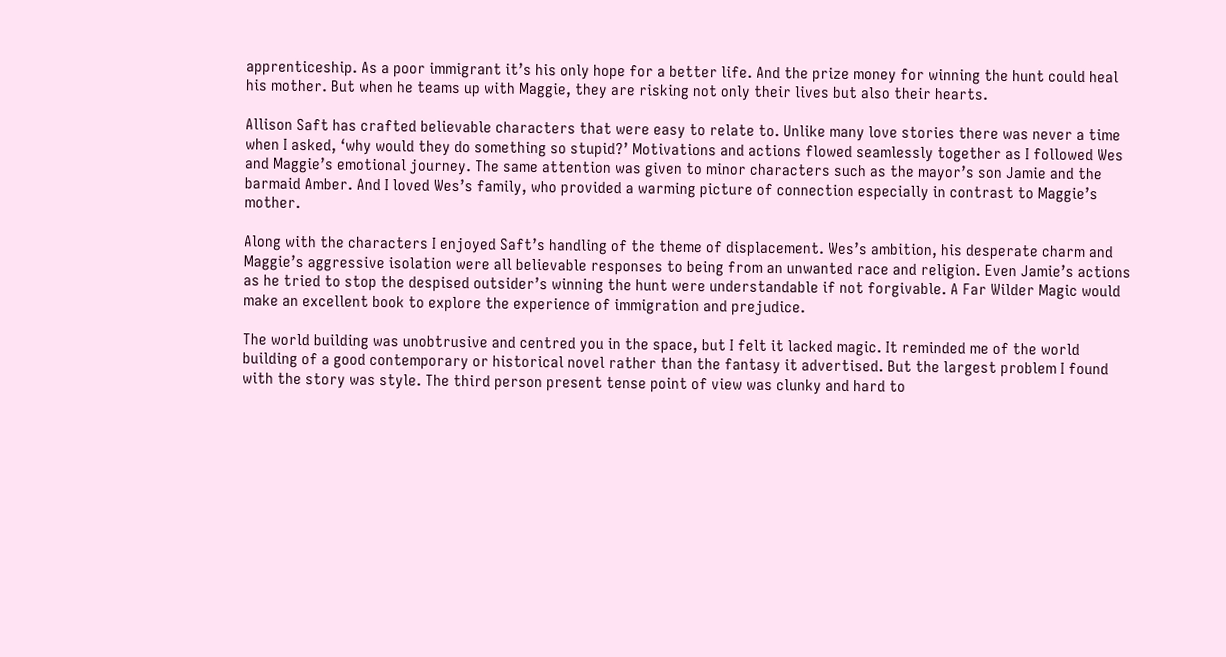apprenticeship. As a poor immigrant it’s his only hope for a better life. And the prize money for winning the hunt could heal his mother. But when he teams up with Maggie, they are risking not only their lives but also their hearts.

Allison Saft has crafted believable characters that were easy to relate to. Unlike many love stories there was never a time when I asked, ‘why would they do something so stupid?’ Motivations and actions flowed seamlessly together as I followed Wes and Maggie’s emotional journey. The same attention was given to minor characters such as the mayor’s son Jamie and the barmaid Amber. And I loved Wes’s family, who provided a warming picture of connection especially in contrast to Maggie’s mother.

Along with the characters I enjoyed Saft’s handling of the theme of displacement. Wes’s ambition, his desperate charm and Maggie’s aggressive isolation were all believable responses to being from an unwanted race and religion. Even Jamie’s actions as he tried to stop the despised outsider’s winning the hunt were understandable if not forgivable. A Far Wilder Magic would make an excellent book to explore the experience of immigration and prejudice.

The world building was unobtrusive and centred you in the space, but I felt it lacked magic. It reminded me of the world building of a good contemporary or historical novel rather than the fantasy it advertised. But the largest problem I found with the story was style. The third person present tense point of view was clunky and hard to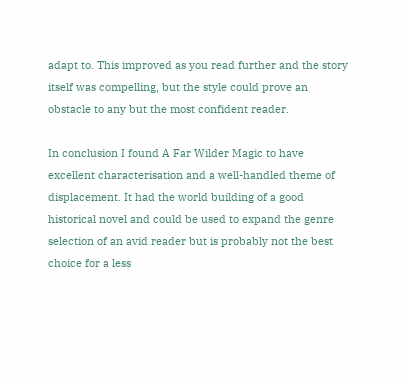adapt to. This improved as you read further and the story itself was compelling, but the style could prove an obstacle to any but the most confident reader.

In conclusion I found A Far Wilder Magic to have excellent characterisation and a well-handled theme of displacement. It had the world building of a good historical novel and could be used to expand the genre selection of an avid reader but is probably not the best choice for a less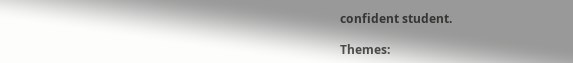confident student.

Themes: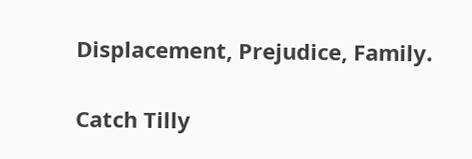Displacement, Prejudice, Family.

Catch Tilly